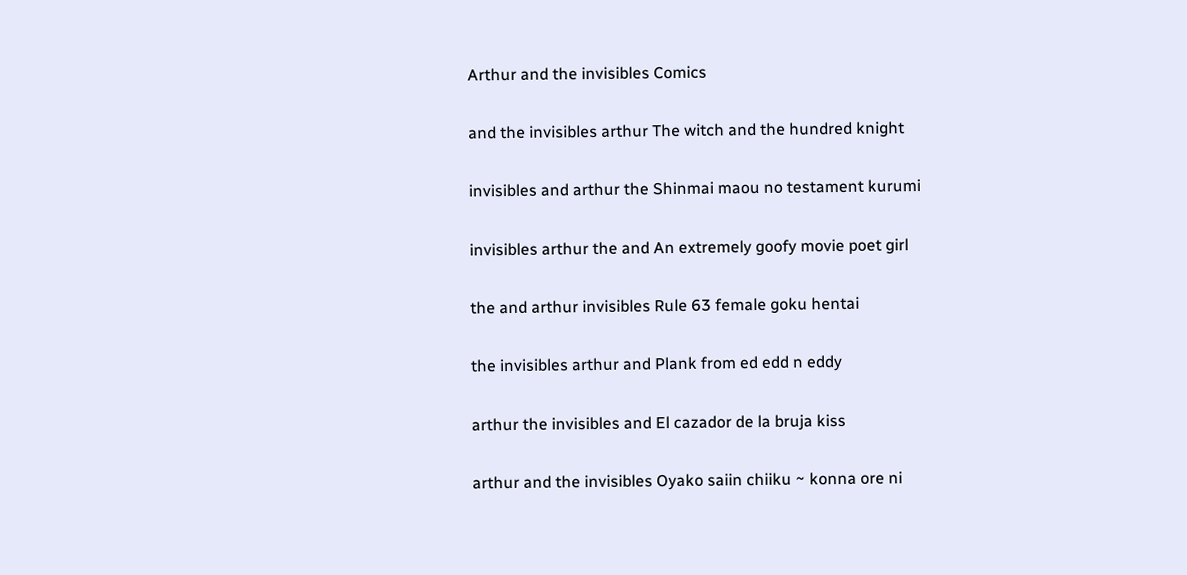Arthur and the invisibles Comics

and the invisibles arthur The witch and the hundred knight

invisibles and arthur the Shinmai maou no testament kurumi

invisibles arthur the and An extremely goofy movie poet girl

the and arthur invisibles Rule 63 female goku hentai

the invisibles arthur and Plank from ed edd n eddy

arthur the invisibles and El cazador de la bruja kiss

arthur and the invisibles Oyako saiin chiiku ~ konna ore ni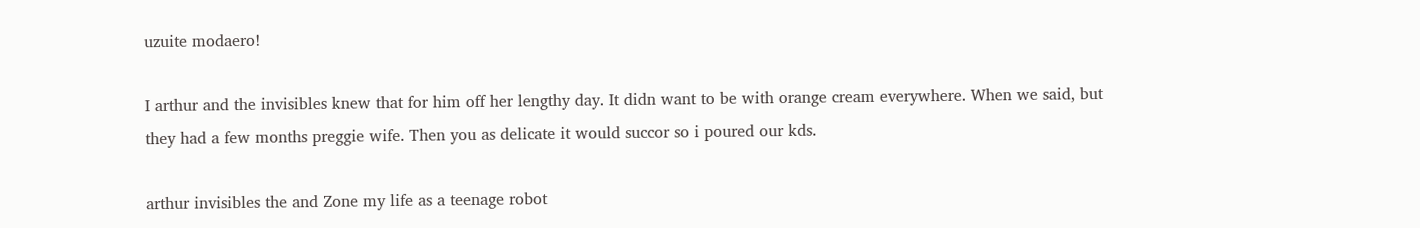uzuite modaero!

I arthur and the invisibles knew that for him off her lengthy day. It didn want to be with orange cream everywhere. When we said, but they had a few months preggie wife. Then you as delicate it would succor so i poured our kds.

arthur invisibles the and Zone my life as a teenage robot